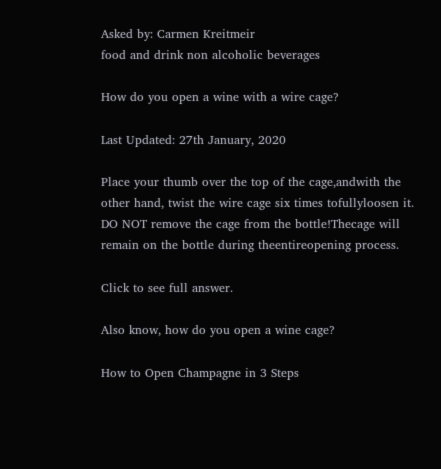Asked by: Carmen Kreitmeir
food and drink non alcoholic beverages

How do you open a wine with a wire cage?

Last Updated: 27th January, 2020

Place your thumb over the top of the cage,andwith the other hand, twist the wire cage six times tofullyloosen it. DO NOT remove the cage from the bottle!Thecage will remain on the bottle during theentireopening process.

Click to see full answer.

Also know, how do you open a wine cage?

How to Open Champagne in 3 Steps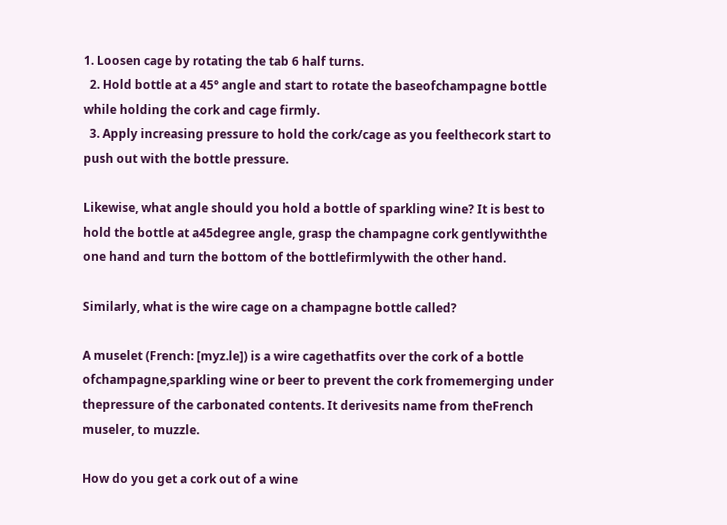1. Loosen cage by rotating the tab 6 half turns.
  2. Hold bottle at a 45° angle and start to rotate the baseofchampagne bottle while holding the cork and cage firmly.
  3. Apply increasing pressure to hold the cork/cage as you feelthecork start to push out with the bottle pressure.

Likewise, what angle should you hold a bottle of sparkling wine? It is best to hold the bottle at a45degree angle, grasp the champagne cork gentlywiththe one hand and turn the bottom of the bottlefirmlywith the other hand.

Similarly, what is the wire cage on a champagne bottle called?

A muselet (French: [myz.le]) is a wire cagethatfits over the cork of a bottle ofchampagne,sparkling wine or beer to prevent the cork fromemerging under thepressure of the carbonated contents. It derivesits name from theFrench museler, to muzzle.

How do you get a cork out of a wine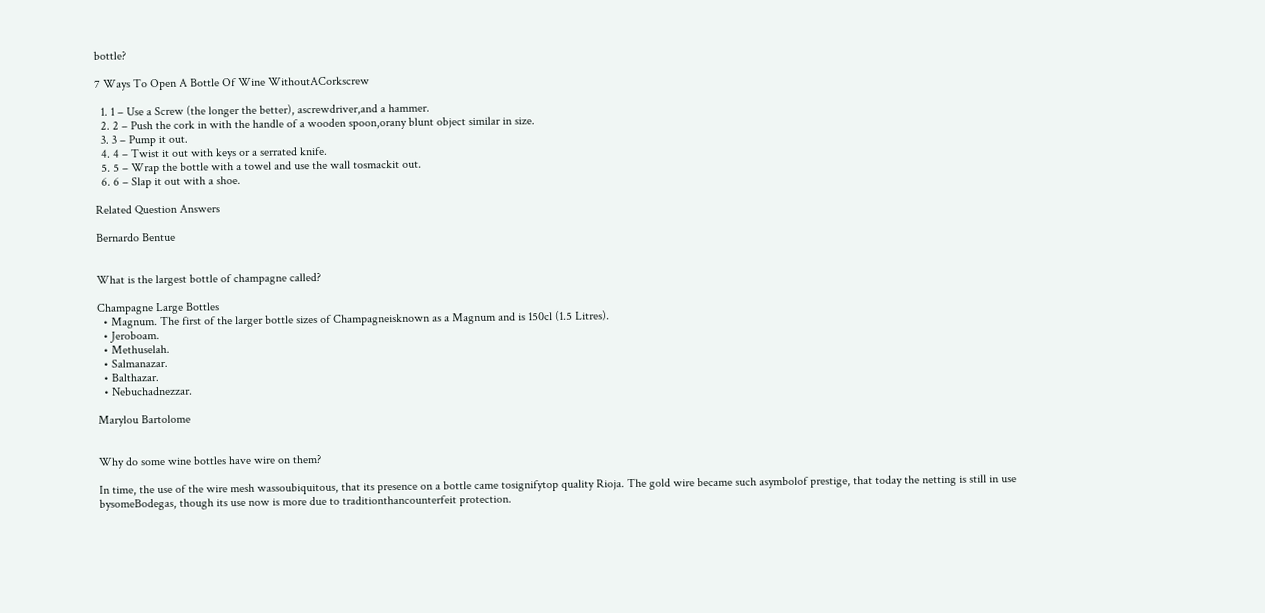bottle?

7 Ways To Open A Bottle Of Wine WithoutACorkscrew

  1. 1 – Use a Screw (the longer the better), ascrewdriver,and a hammer.
  2. 2 – Push the cork in with the handle of a wooden spoon,orany blunt object similar in size.
  3. 3 – Pump it out.
  4. 4 – Twist it out with keys or a serrated knife.
  5. 5 – Wrap the bottle with a towel and use the wall tosmackit out.
  6. 6 – Slap it out with a shoe.

Related Question Answers

Bernardo Bentue


What is the largest bottle of champagne called?

Champagne Large Bottles
  • Magnum. The first of the larger bottle sizes of Champagneisknown as a Magnum and is 150cl (1.5 Litres).
  • Jeroboam.
  • Methuselah.
  • Salmanazar.
  • Balthazar.
  • Nebuchadnezzar.

Marylou Bartolome


Why do some wine bottles have wire on them?

In time, the use of the wire mesh wassoubiquitous, that its presence on a bottle came tosignifytop quality Rioja. The gold wire became such asymbolof prestige, that today the netting is still in use bysomeBodegas, though its use now is more due to traditionthancounterfeit protection.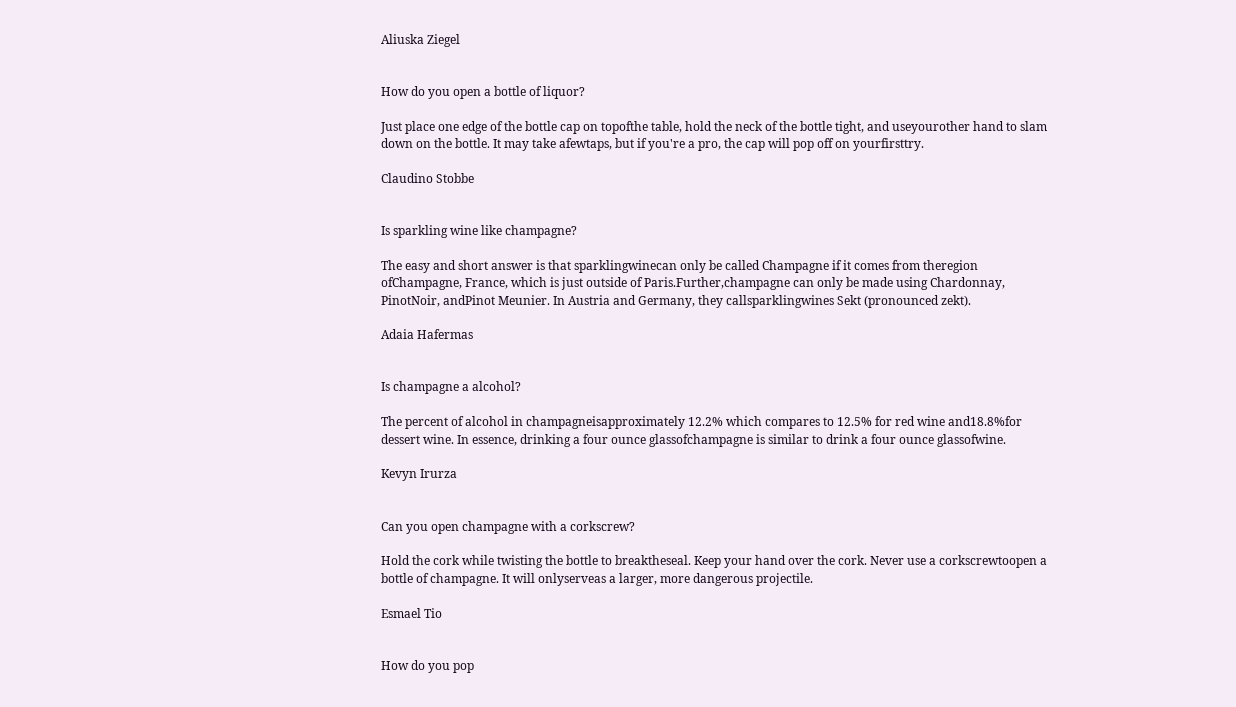Aliuska Ziegel


How do you open a bottle of liquor?

Just place one edge of the bottle cap on topofthe table, hold the neck of the bottle tight, and useyourother hand to slam down on the bottle. It may take afewtaps, but if you're a pro, the cap will pop off on yourfirsttry.

Claudino Stobbe


Is sparkling wine like champagne?

The easy and short answer is that sparklingwinecan only be called Champagne if it comes from theregion ofChampagne, France, which is just outside of Paris.Further,champagne can only be made using Chardonnay, PinotNoir, andPinot Meunier. In Austria and Germany, they callsparklingwines Sekt (pronounced zekt).

Adaia Hafermas


Is champagne a alcohol?

The percent of alcohol in champagneisapproximately 12.2% which compares to 12.5% for red wine and18.8%for dessert wine. In essence, drinking a four ounce glassofchampagne is similar to drink a four ounce glassofwine.

Kevyn Irurza


Can you open champagne with a corkscrew?

Hold the cork while twisting the bottle to breaktheseal. Keep your hand over the cork. Never use a corkscrewtoopen a bottle of champagne. It will onlyserveas a larger, more dangerous projectile.

Esmael Tio


How do you pop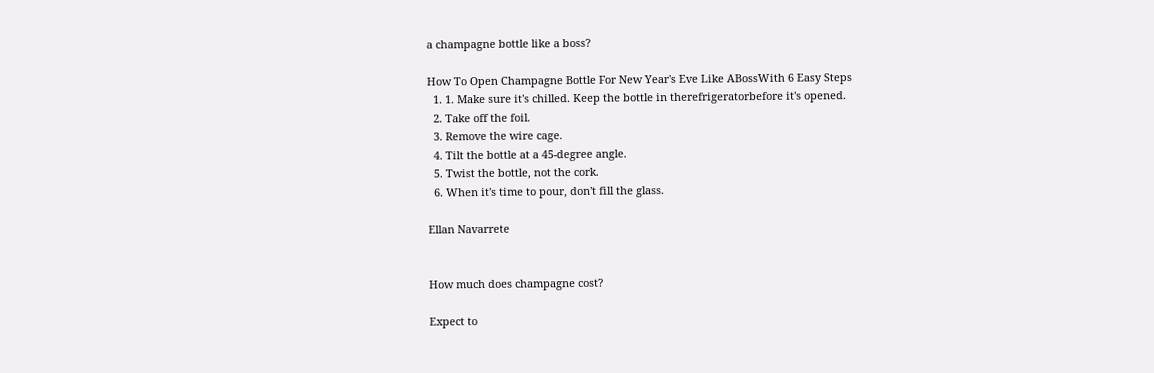a champagne bottle like a boss?

How To Open Champagne Bottle For New Year's Eve Like ABossWith 6 Easy Steps
  1. 1. Make sure it's chilled. Keep the bottle in therefrigeratorbefore it's opened.
  2. Take off the foil.
  3. Remove the wire cage.
  4. Tilt the bottle at a 45-degree angle.
  5. Twist the bottle, not the cork.
  6. When it's time to pour, don't fill the glass.

Ellan Navarrete


How much does champagne cost?

Expect to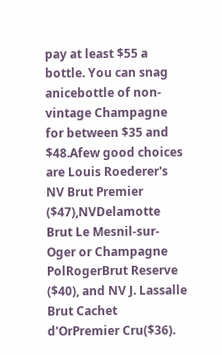pay at least $55 a bottle. You can snag anicebottle of non-vintage Champagne for between $35 and $48.Afew good choices are Louis Roederer's NV Brut Premier ($47),NVDelamotte Brut Le Mesnil-sur-Oger or Champagne PolRogerBrut Reserve ($40), and NV J. Lassalle Brut Cachet d'OrPremier Cru($36).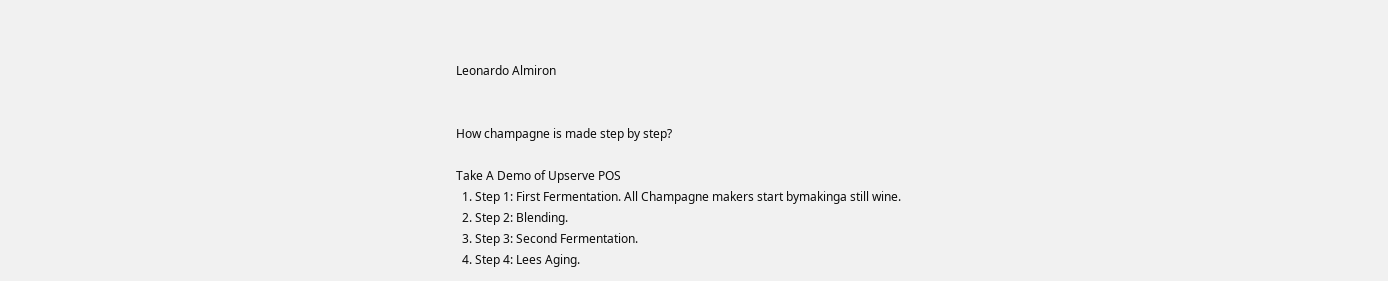Leonardo Almiron


How champagne is made step by step?

Take A Demo of Upserve POS
  1. Step 1: First Fermentation. All Champagne makers start bymakinga still wine.
  2. Step 2: Blending.
  3. Step 3: Second Fermentation.
  4. Step 4: Lees Aging.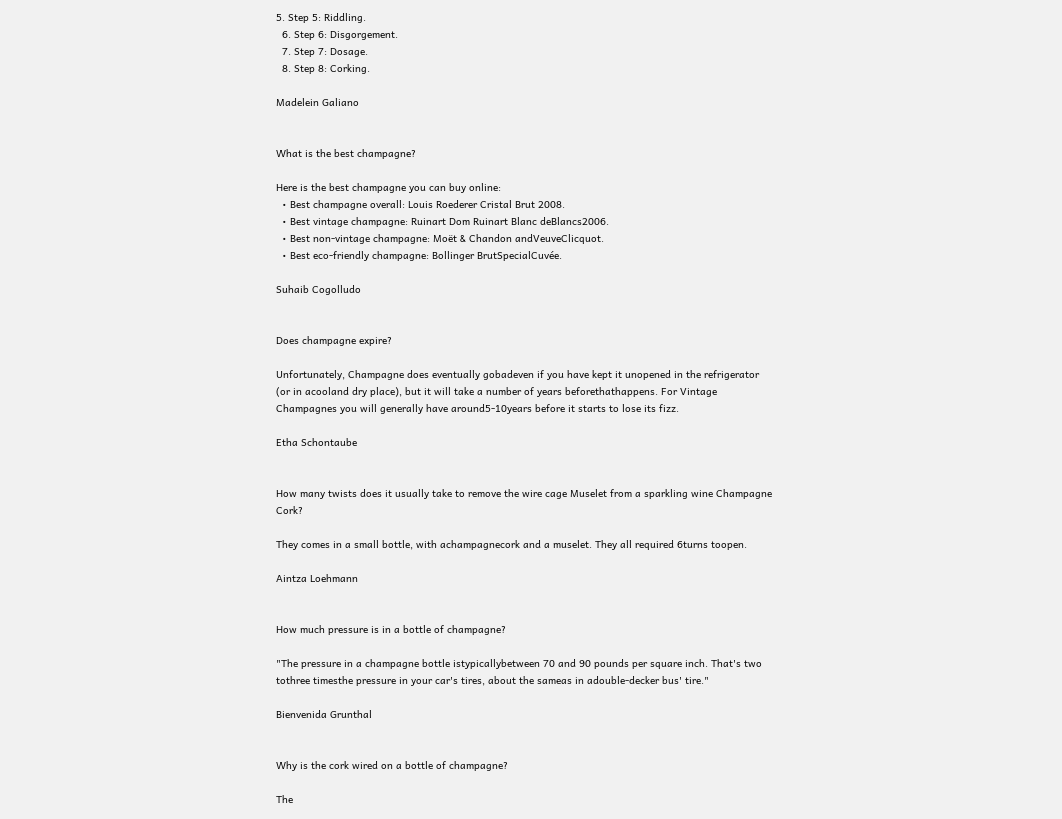5. Step 5: Riddling.
  6. Step 6: Disgorgement.
  7. Step 7: Dosage.
  8. Step 8: Corking.

Madelein Galiano


What is the best champagne?

Here is the best champagne you can buy online:
  • Best champagne overall: Louis Roederer Cristal Brut 2008.
  • Best vintage champagne: Ruinart Dom Ruinart Blanc deBlancs2006.
  • Best non-vintage champagne: Moët & Chandon andVeuveClicquot.
  • Best eco-friendly champagne: Bollinger BrutSpecialCuvée.

Suhaib Cogolludo


Does champagne expire?

Unfortunately, Champagne does eventually gobadeven if you have kept it unopened in the refrigerator (or in acooland dry place), but it will take a number of years beforethathappens. For Vintage Champagnes you will generally have around5-10years before it starts to lose its fizz.

Etha Schontaube


How many twists does it usually take to remove the wire cage Muselet from a sparkling wine Champagne Cork?

They comes in a small bottle, with achampagnecork and a muselet. They all required 6turns toopen.

Aintza Loehmann


How much pressure is in a bottle of champagne?

"The pressure in a champagne bottle istypicallybetween 70 and 90 pounds per square inch. That's two tothree timesthe pressure in your car's tires, about the sameas in adouble-decker bus' tire."

Bienvenida Grunthal


Why is the cork wired on a bottle of champagne?

The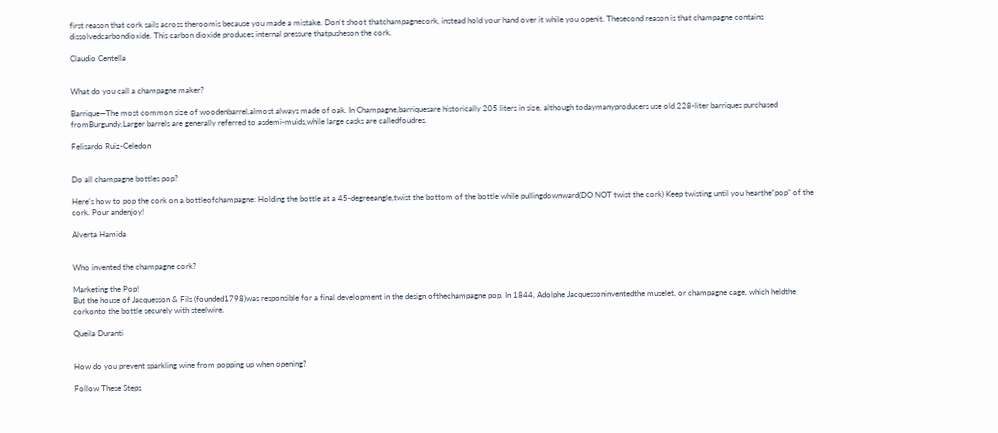first reason that cork sails across theroomis because you made a mistake. Don't shoot thatchampagnecork, instead hold your hand over it while you openit. Thesecond reason is that champagne contains dissolvedcarbondioxide. This carbon dioxide produces internal pressure thatpusheson the cork.

Claudio Centella


What do you call a champagne maker?

Barrique—The most common size of woodenbarrel,almost always made of oak. In Champagne,barriquesare historically 205 liters in size, although todaymanyproducers use old 228-liter barriques purchased fromBurgundy.Larger barrels are generally referred to asdemi-muids,while large casks are calledfoudres.

Felisardo Ruiz-Celedon


Do all champagne bottles pop?

Here's how to pop the cork on a bottleofchampagne: Holding the bottle at a 45-degreeangle,twist the bottom of the bottle while pullingdownward(DO NOT twist the cork) Keep twisting until you hearthe“pop” of the cork. Pour andenjoy!

Alverta Hamida


Who invented the champagne cork?

Marketing the Pop!
But the house of Jacquesson & Fils (founded1798)was responsible for a final development in the design ofthechampagne pop. In 1844, Adolphe Jacquessoninventedthe muselet, or champagne cage, which heldthe corkonto the bottle securely with steelwire.

Queila Duranti


How do you prevent sparkling wine from popping up when opening?

Follow These Steps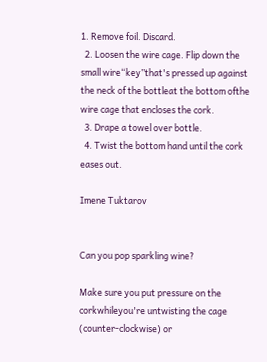1. Remove foil. Discard.
  2. Loosen the wire cage. Flip down the small wire“key”that's pressed up against the neck of the bottleat the bottom ofthe wire cage that encloses the cork.
  3. Drape a towel over bottle.
  4. Twist the bottom hand until the cork eases out.

Imene Tuktarov


Can you pop sparkling wine?

Make sure you put pressure on the corkwhileyou're untwisting the cage (counter-clockwise) or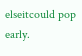elseitcould pop early.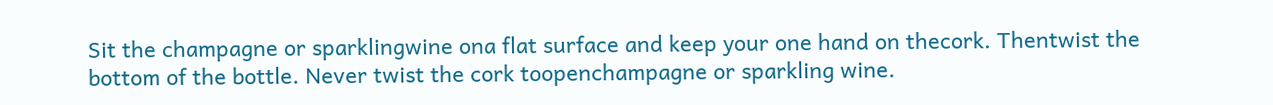Sit the champagne or sparklingwine ona flat surface and keep your one hand on thecork. Thentwist the bottom of the bottle. Never twist the cork toopenchampagne or sparkling wine.